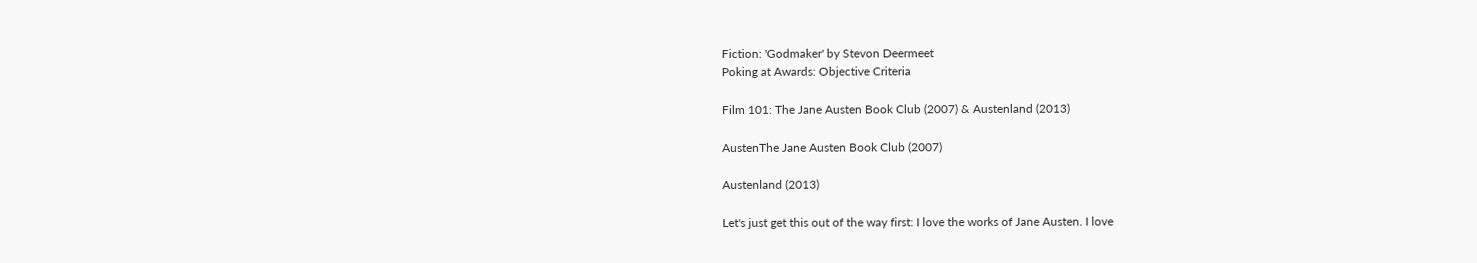Fiction: 'Godmaker' by Stevon Deermeet
Poking at Awards: Objective Criteria

Film 101: The Jane Austen Book Club (2007) & Austenland (2013)

AustenThe Jane Austen Book Club (2007)

Austenland (2013)

Let's just get this out of the way first: I love the works of Jane Austen. I love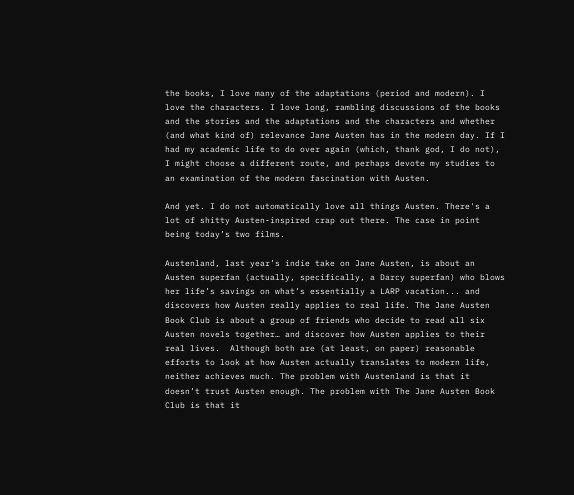the books, I love many of the adaptations (period and modern). I love the characters. I love long, rambling discussions of the books and the stories and the adaptations and the characters and whether (and what kind of) relevance Jane Austen has in the modern day. If I had my academic life to do over again (which, thank god, I do not), I might choose a different route, and perhaps devote my studies to an examination of the modern fascination with Austen.

And yet. I do not automatically love all things Austen. There's a lot of shitty Austen-inspired crap out there. The case in point being today’s two films.

Austenland, last year’s indie take on Jane Austen, is about an Austen superfan (actually, specifically, a Darcy superfan) who blows her life’s savings on what’s essentially a LARP vacation... and discovers how Austen really applies to real life. The Jane Austen Book Club is about a group of friends who decide to read all six Austen novels together… and discover how Austen applies to their real lives.  Although both are (at least, on paper) reasonable efforts to look at how Austen actually translates to modern life, neither achieves much. The problem with Austenland is that it doesn’t trust Austen enough. The problem with The Jane Austen Book Club is that it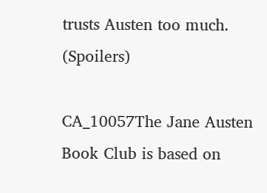trusts Austen too much. (Spoilers)

CA_10057The Jane Austen Book Club is based on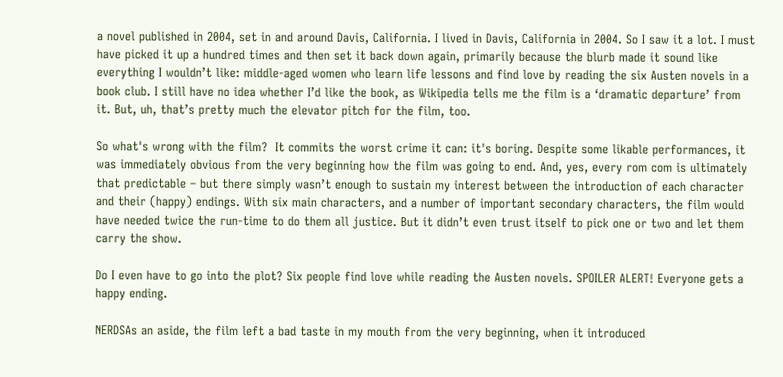a novel published in 2004, set in and around Davis, California. I lived in Davis, California in 2004. So I saw it a lot. I must have picked it up a hundred times and then set it back down again, primarily because the blurb made it sound like everything I wouldn’t like: middle-aged women who learn life lessons and find love by reading the six Austen novels in a book club. I still have no idea whether I’d like the book, as Wikipedia tells me the film is a ‘dramatic departure’ from it. But, uh, that’s pretty much the elevator pitch for the film, too.

So what's wrong with the film?  It commits the worst crime it can: it's boring. Despite some likable performances, it was immediately obvious from the very beginning how the film was going to end. And, yes, every rom com is ultimately that predictable – but there simply wasn’t enough to sustain my interest between the introduction of each character and their (happy) endings. With six main characters, and a number of important secondary characters, the film would have needed twice the run-time to do them all justice. But it didn’t even trust itself to pick one or two and let them carry the show.

Do I even have to go into the plot? Six people find love while reading the Austen novels. SPOILER ALERT! Everyone gets a happy ending.

NERDSAs an aside, the film left a bad taste in my mouth from the very beginning, when it introduced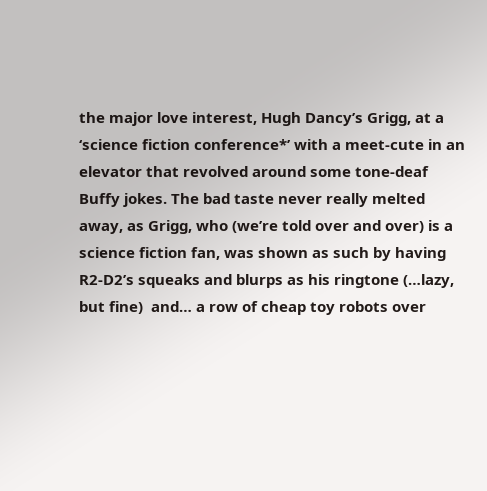the major love interest, Hugh Dancy’s Grigg, at a ‘science fiction conference*’ with a meet-cute in an elevator that revolved around some tone-deaf Buffy jokes. The bad taste never really melted away, as Grigg, who (we’re told over and over) is a science fiction fan, was shown as such by having R2-D2’s squeaks and blurps as his ringtone (…lazy, but fine)  and… a row of cheap toy robots over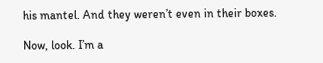his mantel. And they weren’t even in their boxes.

Now, look. I’m a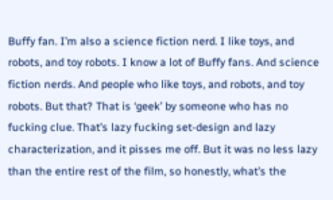Buffy fan. I’m also a science fiction nerd. I like toys, and robots, and toy robots. I know a lot of Buffy fans. And science fiction nerds. And people who like toys, and robots, and toy robots. But that? That is ‘geek’ by someone who has no fucking clue. That’s lazy fucking set-design and lazy characterization, and it pisses me off. But it was no less lazy than the entire rest of the film, so honestly, what’s the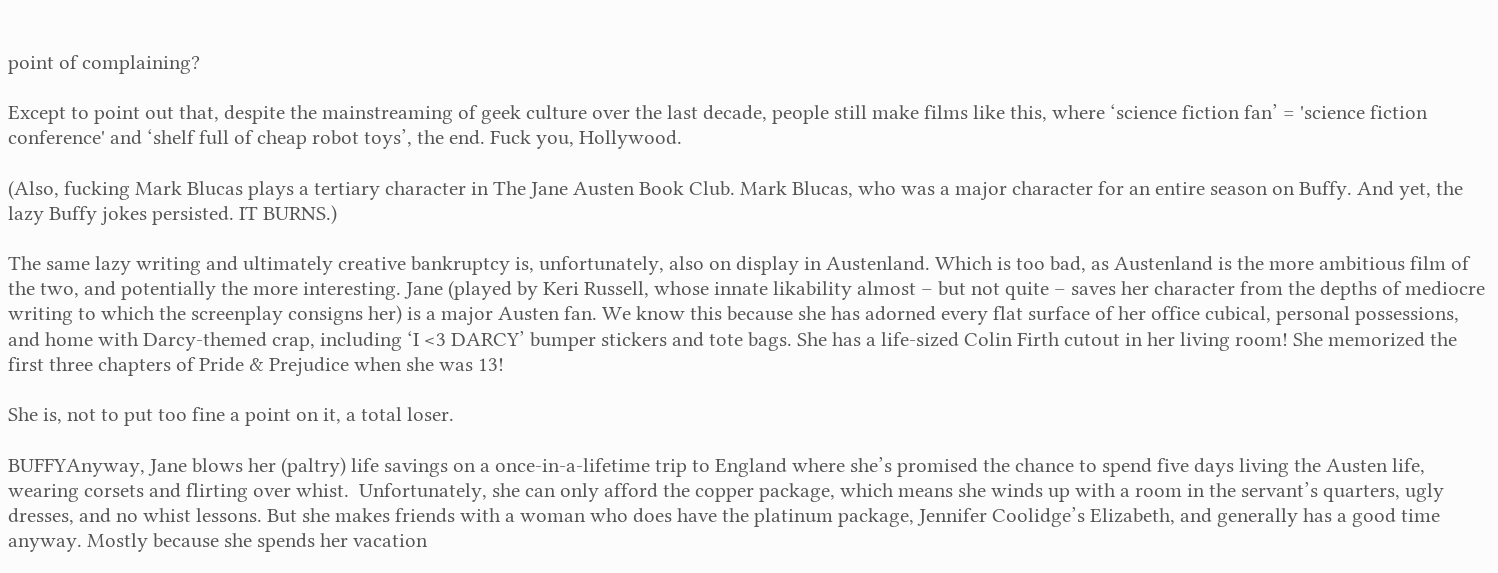point of complaining?

Except to point out that, despite the mainstreaming of geek culture over the last decade, people still make films like this, where ‘science fiction fan’ = 'science fiction conference' and ‘shelf full of cheap robot toys’, the end. Fuck you, Hollywood.

(Also, fucking Mark Blucas plays a tertiary character in The Jane Austen Book Club. Mark Blucas, who was a major character for an entire season on Buffy. And yet, the lazy Buffy jokes persisted. IT BURNS.)

The same lazy writing and ultimately creative bankruptcy is, unfortunately, also on display in Austenland. Which is too bad, as Austenland is the more ambitious film of the two, and potentially the more interesting. Jane (played by Keri Russell, whose innate likability almost – but not quite – saves her character from the depths of mediocre writing to which the screenplay consigns her) is a major Austen fan. We know this because she has adorned every flat surface of her office cubical, personal possessions, and home with Darcy-themed crap, including ‘I <3 DARCY’ bumper stickers and tote bags. She has a life-sized Colin Firth cutout in her living room! She memorized the first three chapters of Pride & Prejudice when she was 13!

She is, not to put too fine a point on it, a total loser.

BUFFYAnyway, Jane blows her (paltry) life savings on a once-in-a-lifetime trip to England where she’s promised the chance to spend five days living the Austen life, wearing corsets and flirting over whist.  Unfortunately, she can only afford the copper package, which means she winds up with a room in the servant’s quarters, ugly dresses, and no whist lessons. But she makes friends with a woman who does have the platinum package, Jennifer Coolidge’s Elizabeth, and generally has a good time anyway. Mostly because she spends her vacation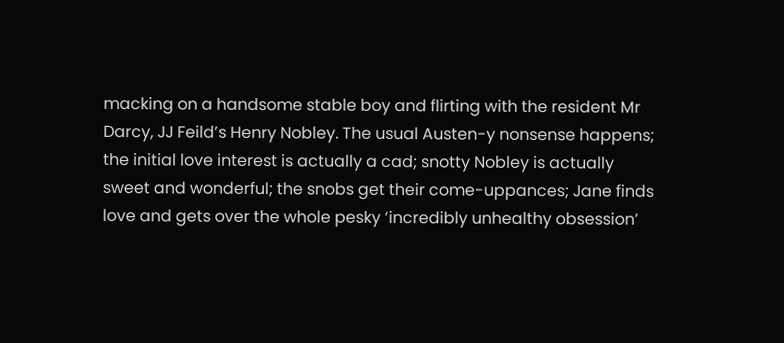macking on a handsome stable boy and flirting with the resident Mr Darcy, JJ Feild’s Henry Nobley. The usual Austen-y nonsense happens; the initial love interest is actually a cad; snotty Nobley is actually sweet and wonderful; the snobs get their come-uppances; Jane finds love and gets over the whole pesky ‘incredibly unhealthy obsession’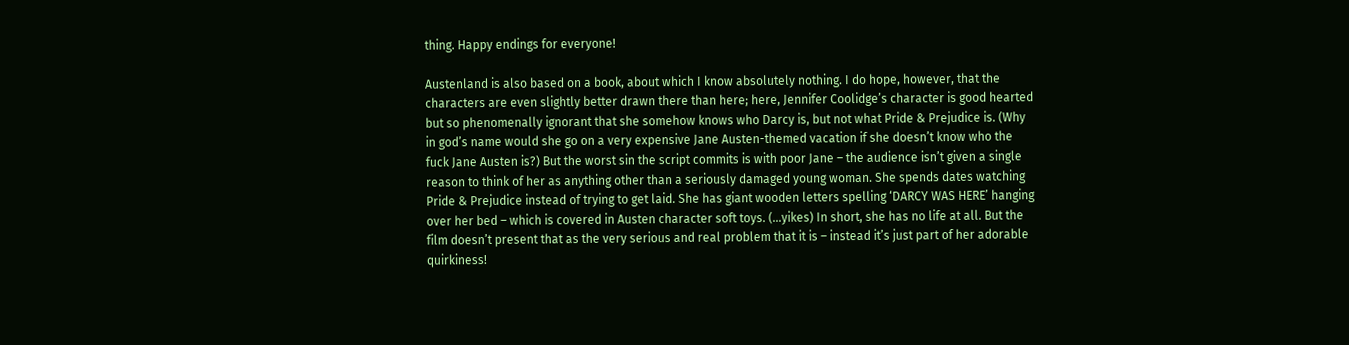thing. Happy endings for everyone!

Austenland is also based on a book, about which I know absolutely nothing. I do hope, however, that the characters are even slightly better drawn there than here; here, Jennifer Coolidge’s character is good hearted but so phenomenally ignorant that she somehow knows who Darcy is, but not what Pride & Prejudice is. (Why in god’s name would she go on a very expensive Jane Austen-themed vacation if she doesn’t know who the fuck Jane Austen is?) But the worst sin the script commits is with poor Jane – the audience isn’t given a single reason to think of her as anything other than a seriously damaged young woman. She spends dates watching Pride & Prejudice instead of trying to get laid. She has giant wooden letters spelling ‘DARCY WAS HERE’ hanging over her bed – which is covered in Austen character soft toys. (…yikes) In short, she has no life at all. But the film doesn’t present that as the very serious and real problem that it is – instead it’s just part of her adorable quirkiness!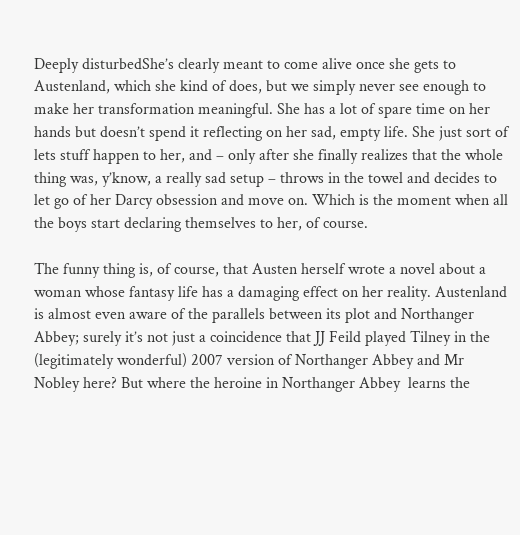Deeply disturbedShe’s clearly meant to come alive once she gets to Austenland, which she kind of does, but we simply never see enough to make her transformation meaningful. She has a lot of spare time on her hands but doesn’t spend it reflecting on her sad, empty life. She just sort of lets stuff happen to her, and – only after she finally realizes that the whole thing was, y’know, a really sad setup – throws in the towel and decides to let go of her Darcy obsession and move on. Which is the moment when all the boys start declaring themselves to her, of course.

The funny thing is, of course, that Austen herself wrote a novel about a woman whose fantasy life has a damaging effect on her reality. Austenland is almost even aware of the parallels between its plot and Northanger Abbey; surely it’s not just a coincidence that JJ Feild played Tilney in the (legitimately wonderful) 2007 version of Northanger Abbey and Mr Nobley here? But where the heroine in Northanger Abbey  learns the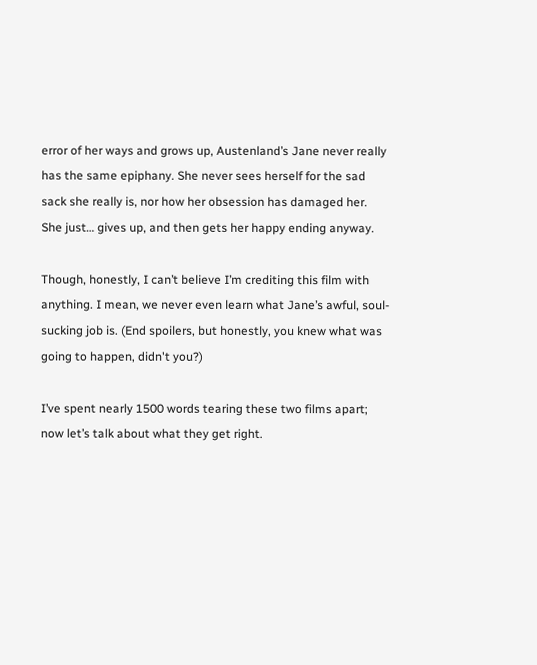error of her ways and grows up, Austenland’s Jane never really has the same epiphany. She never sees herself for the sad sack she really is, nor how her obsession has damaged her. She just… gives up, and then gets her happy ending anyway.

Though, honestly, I can’t believe I’m crediting this film with anything. I mean, we never even learn what Jane’s awful, soul-sucking job is. (End spoilers, but honestly, you knew what was going to happen, didn't you?)

I’ve spent nearly 1500 words tearing these two films apart; now let’s talk about what they get right.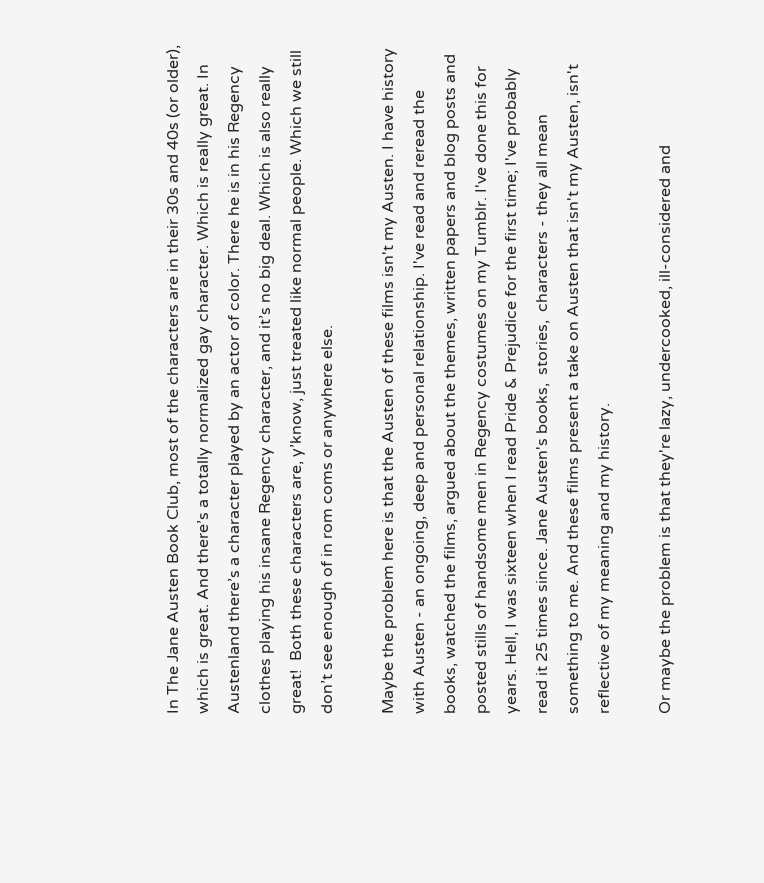In The Jane Austen Book Club, most of the characters are in their 30s and 40s (or older), which is great. And there’s a totally normalized gay character. Which is really great. In Austenland there’s a character played by an actor of color. There he is in his Regency clothes playing his insane Regency character, and it’s no big deal. Which is also really great!  Both these characters are, y’know, just treated like normal people. Which we still don’t see enough of in rom coms or anywhere else.

Maybe the problem here is that the Austen of these films isn't my Austen. I have history with Austen - an ongoing, deep and personal relationship. I've read and reread the books, watched the films, argued about the themes, written papers and blog posts and posted stills of handsome men in Regency costumes on my Tumblr. I've done this for years. Hell, I was sixteen when I read Pride & Prejudice for the first time; I've probably read it 25 times since. Jane Austen's books,  stories,  characters - they all mean something to me. And these films present a take on Austen that isn't my Austen, isn't reflective of my meaning and my history.

Or maybe the problem is that they're lazy, undercooked, ill-considered and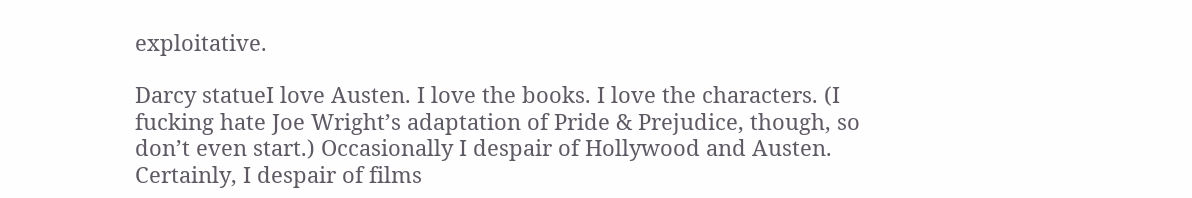exploitative.

Darcy statueI love Austen. I love the books. I love the characters. (I fucking hate Joe Wright’s adaptation of Pride & Prejudice, though, so don’t even start.) Occasionally I despair of Hollywood and Austen. Certainly, I despair of films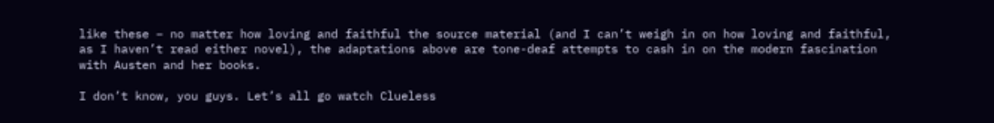like these – no matter how loving and faithful the source material (and I can’t weigh in on how loving and faithful, as I haven’t read either novel), the adaptations above are tone-deaf attempts to cash in on the modern fascination with Austen and her books.

I don’t know, you guys. Let’s all go watch Clueless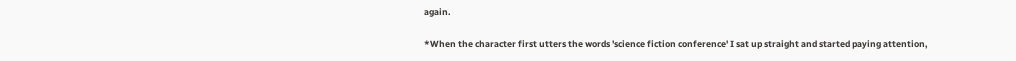again.

*When the character first utters the words 'science fiction conference' I sat up straight and started paying attention,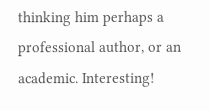thinking him perhaps a professional author, or an academic. Interesting!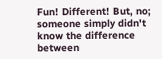Fun! Different! But, no; someone simply didn't know the difference between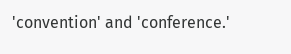'convention' and 'conference.'